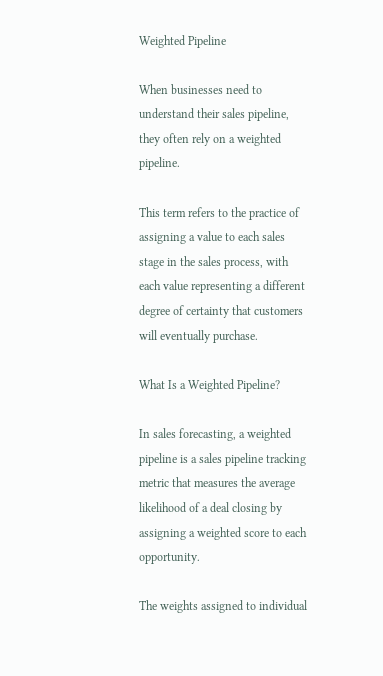Weighted Pipeline

When businesses need to understand their sales pipeline, they often rely on a weighted pipeline.

This term refers to the practice of assigning a value to each sales stage in the sales process, with each value representing a different degree of certainty that customers will eventually purchase.

What Is a Weighted Pipeline?

In sales forecasting, a weighted pipeline is a sales pipeline tracking metric that measures the average likelihood of a deal closing by assigning a weighted score to each opportunity.

The weights assigned to individual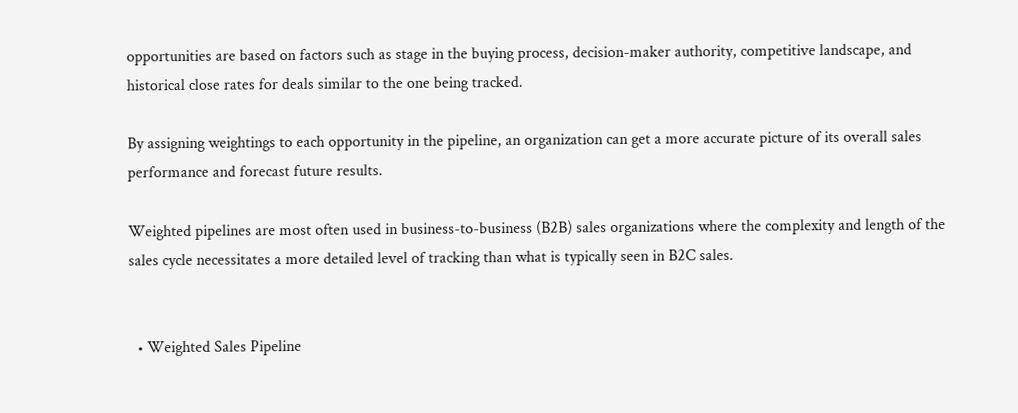opportunities are based on factors such as stage in the buying process, decision-maker authority, competitive landscape, and historical close rates for deals similar to the one being tracked.

By assigning weightings to each opportunity in the pipeline, an organization can get a more accurate picture of its overall sales performance and forecast future results.

Weighted pipelines are most often used in business-to-business (B2B) sales organizations where the complexity and length of the sales cycle necessitates a more detailed level of tracking than what is typically seen in B2C sales.


  • Weighted Sales Pipeline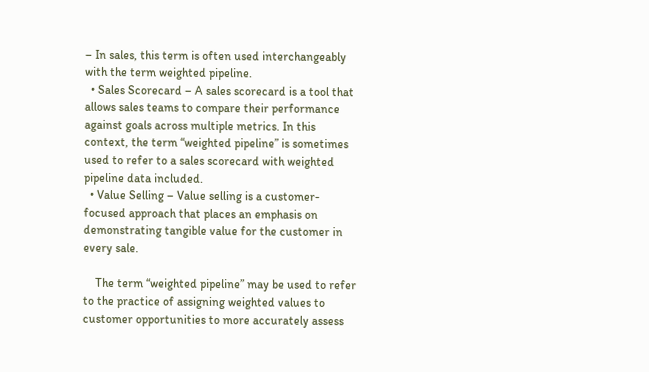– In sales, this term is often used interchangeably with the term weighted pipeline.
  • Sales Scorecard – A sales scorecard is a tool that allows sales teams to compare their performance against goals across multiple metrics. In this context, the term “weighted pipeline” is sometimes used to refer to a sales scorecard with weighted pipeline data included.
  • Value Selling – Value selling is a customer-focused approach that places an emphasis on demonstrating tangible value for the customer in every sale.

    The term “weighted pipeline” may be used to refer to the practice of assigning weighted values to customer opportunities to more accurately assess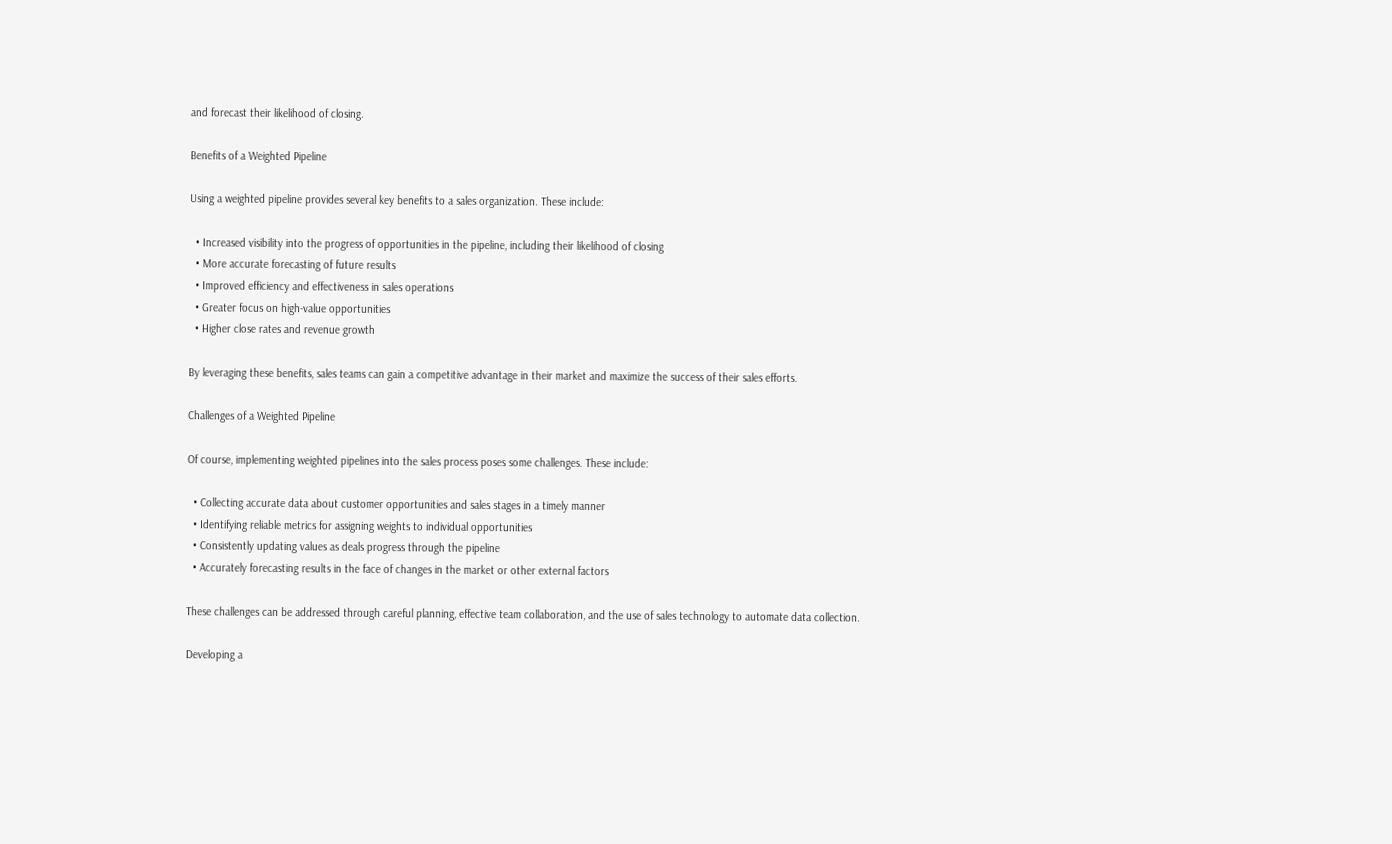and forecast their likelihood of closing.

Benefits of a Weighted Pipeline

Using a weighted pipeline provides several key benefits to a sales organization. These include:

  • Increased visibility into the progress of opportunities in the pipeline, including their likelihood of closing
  • More accurate forecasting of future results
  • Improved efficiency and effectiveness in sales operations
  • Greater focus on high-value opportunities
  • Higher close rates and revenue growth

By leveraging these benefits, sales teams can gain a competitive advantage in their market and maximize the success of their sales efforts.

Challenges of a Weighted Pipeline

Of course, implementing weighted pipelines into the sales process poses some challenges. These include:

  • Collecting accurate data about customer opportunities and sales stages in a timely manner
  • Identifying reliable metrics for assigning weights to individual opportunities
  • Consistently updating values as deals progress through the pipeline
  • Accurately forecasting results in the face of changes in the market or other external factors

These challenges can be addressed through careful planning, effective team collaboration, and the use of sales technology to automate data collection.

Developing a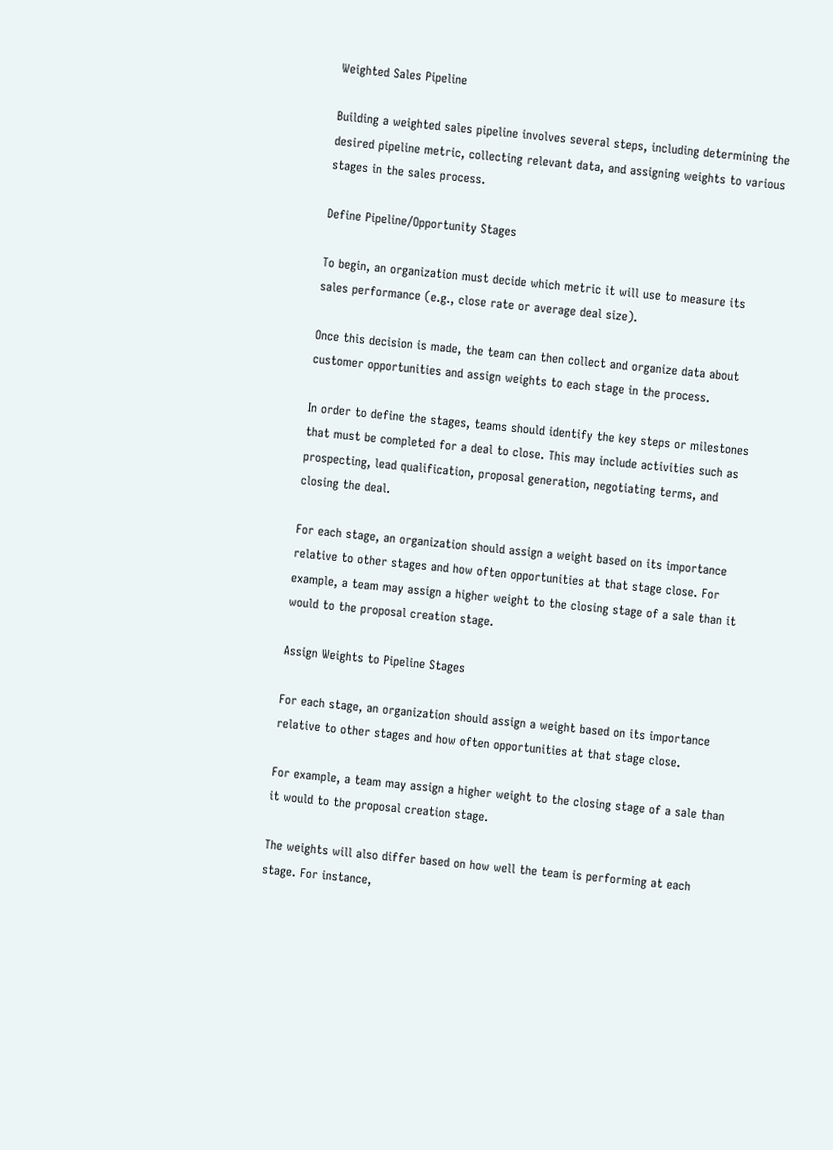Weighted Sales Pipeline

Building a weighted sales pipeline involves several steps, including determining the desired pipeline metric, collecting relevant data, and assigning weights to various stages in the sales process.

Define Pipeline/Opportunity Stages

To begin, an organization must decide which metric it will use to measure its sales performance (e.g., close rate or average deal size).

Once this decision is made, the team can then collect and organize data about customer opportunities and assign weights to each stage in the process.

In order to define the stages, teams should identify the key steps or milestones that must be completed for a deal to close. This may include activities such as prospecting, lead qualification, proposal generation, negotiating terms, and closing the deal.

For each stage, an organization should assign a weight based on its importance relative to other stages and how often opportunities at that stage close. For example, a team may assign a higher weight to the closing stage of a sale than it would to the proposal creation stage.

Assign Weights to Pipeline Stages

For each stage, an organization should assign a weight based on its importance relative to other stages and how often opportunities at that stage close.

For example, a team may assign a higher weight to the closing stage of a sale than it would to the proposal creation stage.

The weights will also differ based on how well the team is performing at each stage. For instance,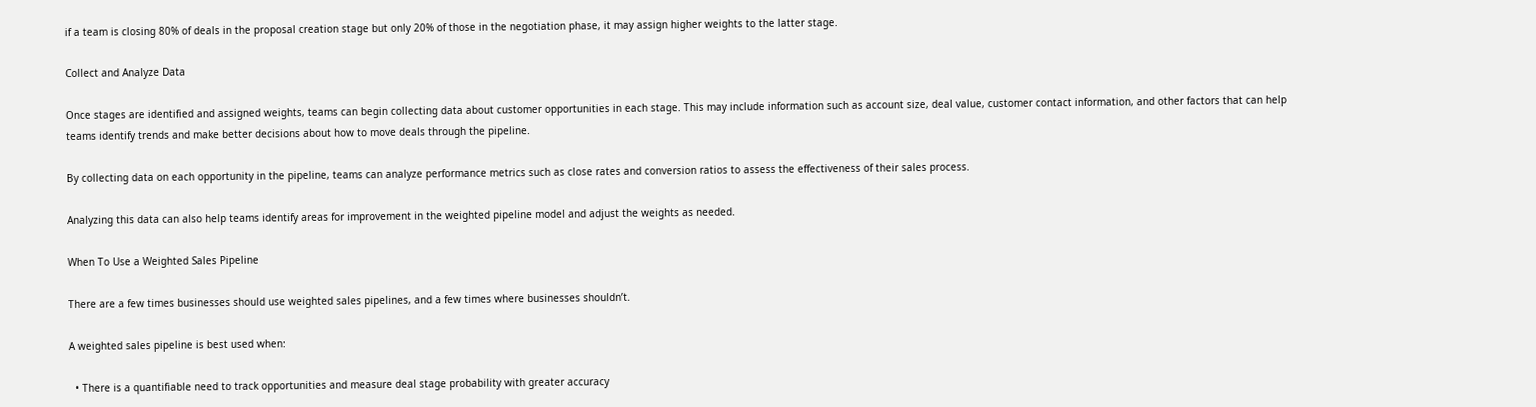if a team is closing 80% of deals in the proposal creation stage but only 20% of those in the negotiation phase, it may assign higher weights to the latter stage.

Collect and Analyze Data

Once stages are identified and assigned weights, teams can begin collecting data about customer opportunities in each stage. This may include information such as account size, deal value, customer contact information, and other factors that can help teams identify trends and make better decisions about how to move deals through the pipeline.

By collecting data on each opportunity in the pipeline, teams can analyze performance metrics such as close rates and conversion ratios to assess the effectiveness of their sales process.

Analyzing this data can also help teams identify areas for improvement in the weighted pipeline model and adjust the weights as needed.

When To Use a Weighted Sales Pipeline

There are a few times businesses should use weighted sales pipelines, and a few times where businesses shouldn’t.

A weighted sales pipeline is best used when:

  • There is a quantifiable need to track opportunities and measure deal stage probability with greater accuracy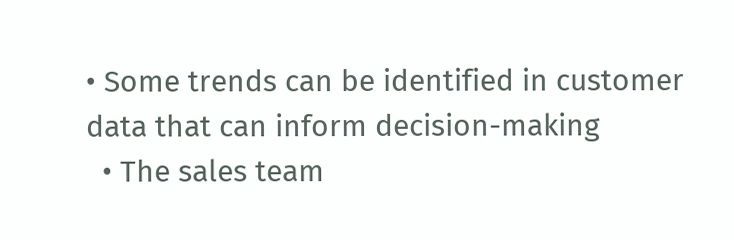• Some trends can be identified in customer data that can inform decision-making
  • The sales team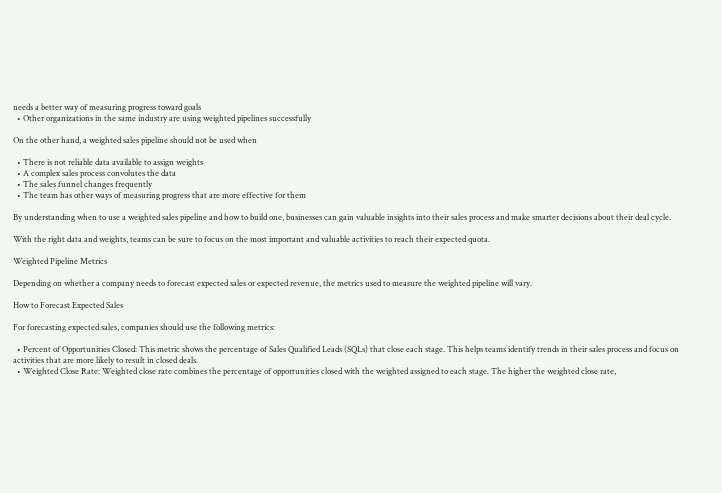needs a better way of measuring progress toward goals
  • Other organizations in the same industry are using weighted pipelines successfully

On the other hand, a weighted sales pipeline should not be used when

  • There is not reliable data available to assign weights
  • A complex sales process convolutes the data
  • The sales funnel changes frequently
  • The team has other ways of measuring progress that are more effective for them

By understanding when to use a weighted sales pipeline and how to build one, businesses can gain valuable insights into their sales process and make smarter decisions about their deal cycle.

With the right data and weights, teams can be sure to focus on the most important and valuable activities to reach their expected quota.

Weighted Pipeline Metrics

Depending on whether a company needs to forecast expected sales or expected revenue, the metrics used to measure the weighted pipeline will vary.

How to Forecast Expected Sales

For forecasting expected sales, companies should use the following metrics:

  • Percent of Opportunities Closed: This metric shows the percentage of Sales Qualified Leads (SQLs) that close each stage. This helps teams identify trends in their sales process and focus on activities that are more likely to result in closed deals.
  • Weighted Close Rate: Weighted close rate combines the percentage of opportunities closed with the weighted assigned to each stage. The higher the weighted close rate,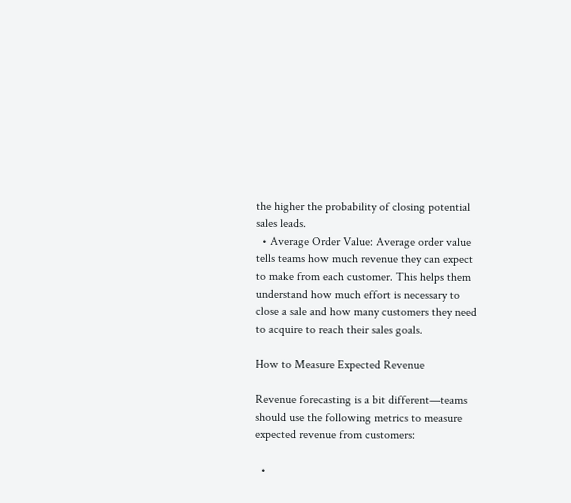the higher the probability of closing potential sales leads.
  • Average Order Value: Average order value tells teams how much revenue they can expect to make from each customer. This helps them understand how much effort is necessary to close a sale and how many customers they need to acquire to reach their sales goals.

How to Measure Expected Revenue

Revenue forecasting is a bit different—teams should use the following metrics to measure expected revenue from customers:

  •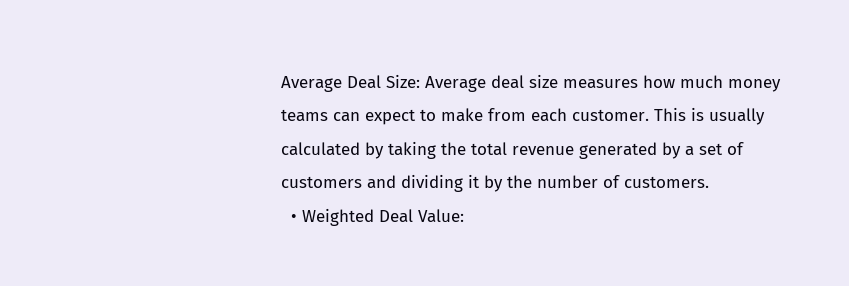Average Deal Size: Average deal size measures how much money teams can expect to make from each customer. This is usually calculated by taking the total revenue generated by a set of customers and dividing it by the number of customers.
  • Weighted Deal Value: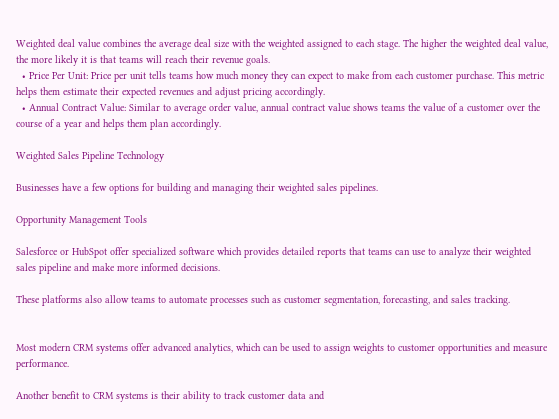Weighted deal value combines the average deal size with the weighted assigned to each stage. The higher the weighted deal value, the more likely it is that teams will reach their revenue goals.
  • Price Per Unit: Price per unit tells teams how much money they can expect to make from each customer purchase. This metric helps them estimate their expected revenues and adjust pricing accordingly.
  • Annual Contract Value: Similar to average order value, annual contract value shows teams the value of a customer over the course of a year and helps them plan accordingly.

Weighted Sales Pipeline Technology

Businesses have a few options for building and managing their weighted sales pipelines.

Opportunity Management Tools

Salesforce or HubSpot offer specialized software which provides detailed reports that teams can use to analyze their weighted sales pipeline and make more informed decisions.

These platforms also allow teams to automate processes such as customer segmentation, forecasting, and sales tracking.


Most modern CRM systems offer advanced analytics, which can be used to assign weights to customer opportunities and measure performance.

Another benefit to CRM systems is their ability to track customer data and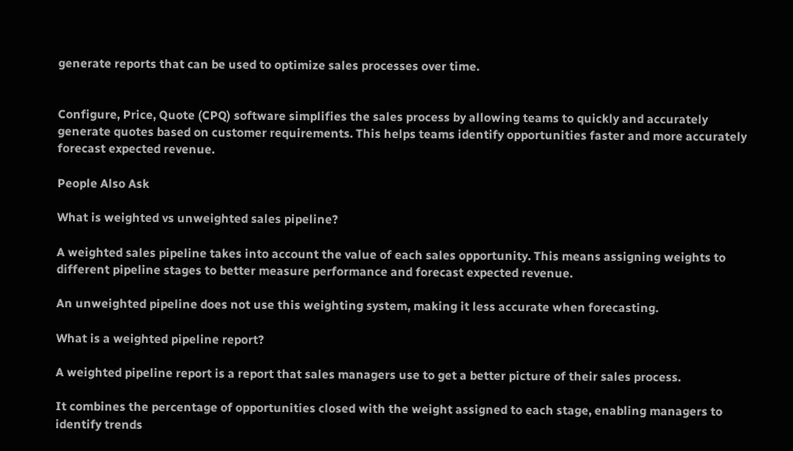generate reports that can be used to optimize sales processes over time.


Configure, Price, Quote (CPQ) software simplifies the sales process by allowing teams to quickly and accurately generate quotes based on customer requirements. This helps teams identify opportunities faster and more accurately forecast expected revenue.

People Also Ask

What is weighted vs unweighted sales pipeline?

A weighted sales pipeline takes into account the value of each sales opportunity. This means assigning weights to different pipeline stages to better measure performance and forecast expected revenue.

An unweighted pipeline does not use this weighting system, making it less accurate when forecasting.

What is a weighted pipeline report?

A weighted pipeline report is a report that sales managers use to get a better picture of their sales process.

It combines the percentage of opportunities closed with the weight assigned to each stage, enabling managers to identify trends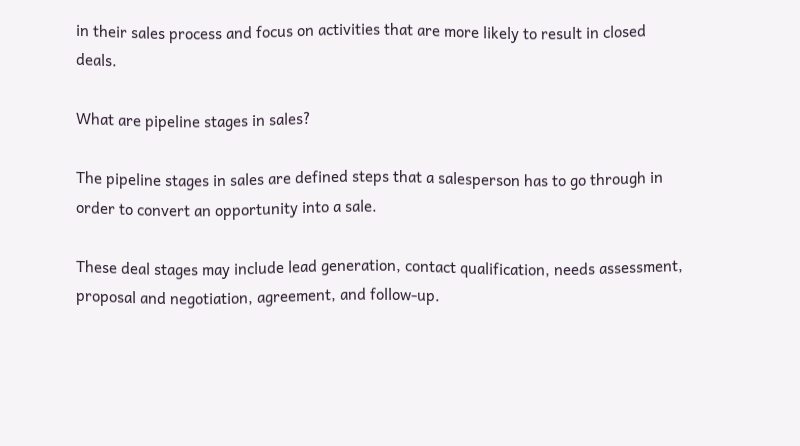in their sales process and focus on activities that are more likely to result in closed deals.

What are pipeline stages in sales?

The pipeline stages in sales are defined steps that a salesperson has to go through in order to convert an opportunity into a sale.

These deal stages may include lead generation, contact qualification, needs assessment, proposal and negotiation, agreement, and follow-up.